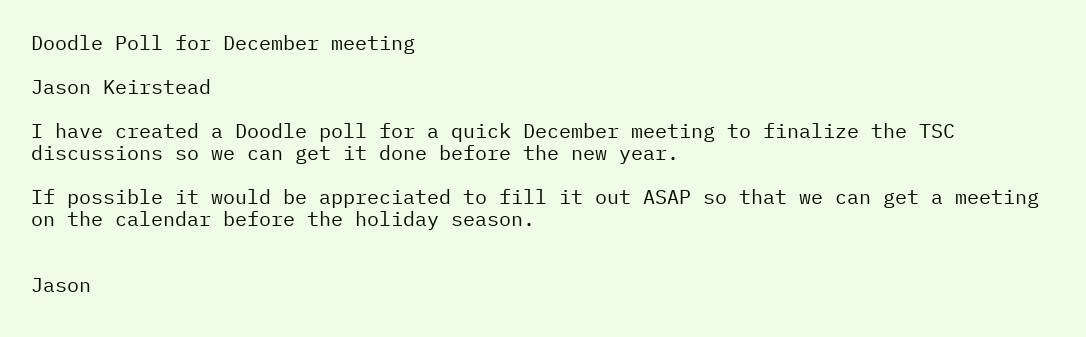Doodle Poll for December meeting

Jason Keirstead

I have created a Doodle poll for a quick December meeting to finalize the TSC discussions so we can get it done before the new year.

If possible it would be appreciated to fill it out ASAP so that we can get a meeting on the calendar before the holiday season.


Jason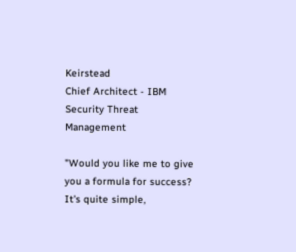Keirstead
Chief Architect - IBM Security Threat Management

"Would you like me to give you a formula for success? It's quite simple,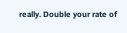really. Double your rate of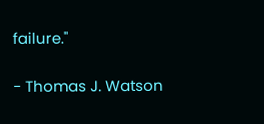failure."

- Thomas J. Watson